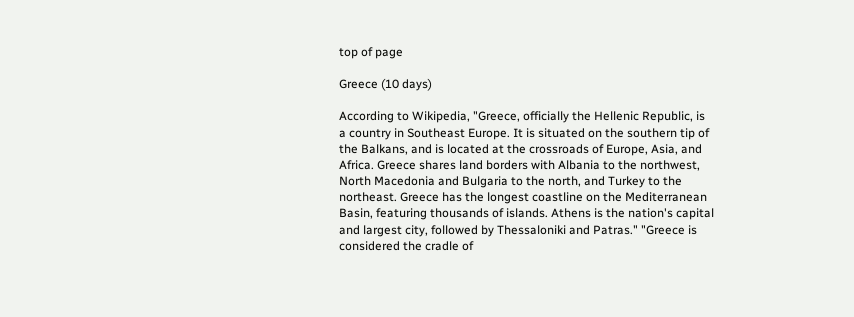top of page

Greece (10 days)

According to Wikipedia, "Greece, officially the Hellenic Republic, is a country in Southeast Europe. It is situated on the southern tip of the Balkans, and is located at the crossroads of Europe, Asia, and Africa. Greece shares land borders with Albania to the northwest, North Macedonia and Bulgaria to the north, and Turkey to the northeast. Greece has the longest coastline on the Mediterranean Basin, featuring thousands of islands. Athens is the nation's capital and largest city, followed by Thessaloniki and Patras." "Greece is considered the cradle of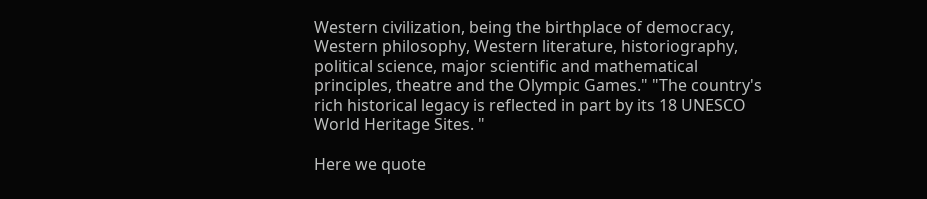Western civilization, being the birthplace of democracy, Western philosophy, Western literature, historiography, political science, major scientific and mathematical principles, theatre and the Olympic Games." "The country's rich historical legacy is reflected in part by its 18 UNESCO World Heritage Sites. "

Here we quote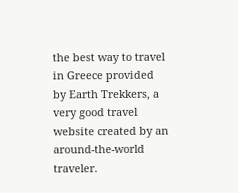the best way to travel in Greece provided by Earth Trekkers, a very good travel website created by an around-the-world traveler.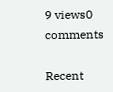9 views0 comments

Recent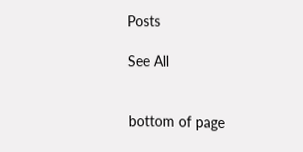Posts

See All


bottom of page